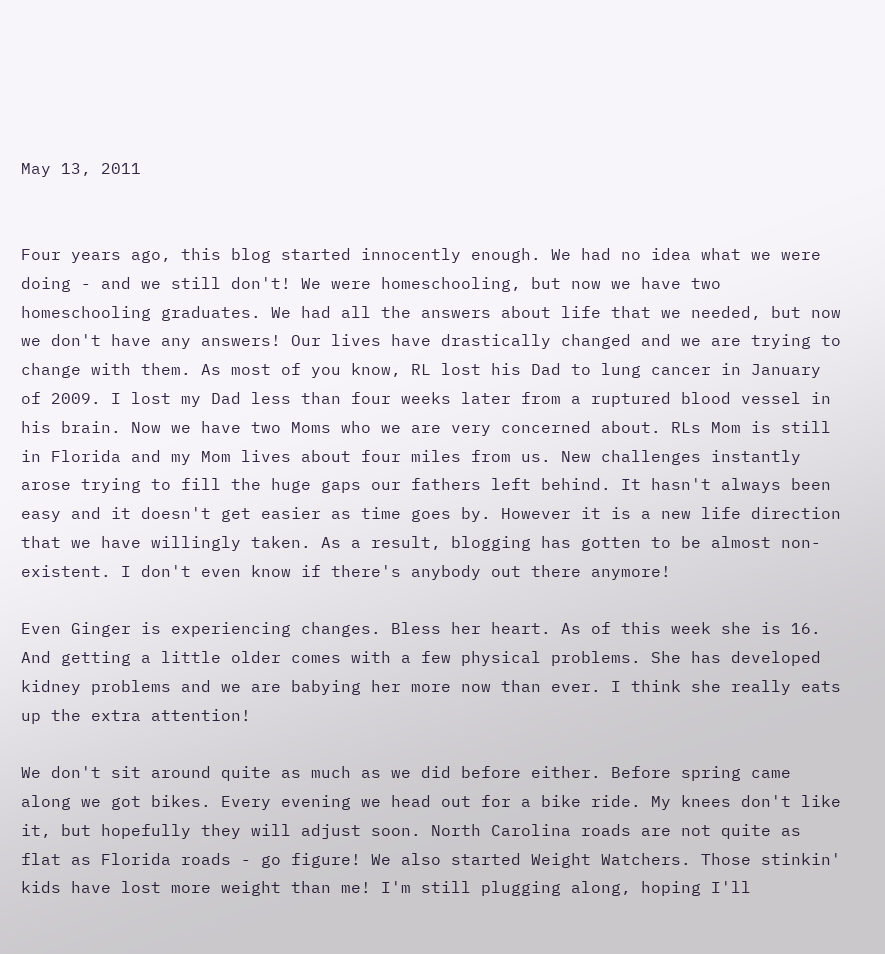May 13, 2011


Four years ago, this blog started innocently enough. We had no idea what we were doing - and we still don't! We were homeschooling, but now we have two homeschooling graduates. We had all the answers about life that we needed, but now we don't have any answers! Our lives have drastically changed and we are trying to change with them. As most of you know, RL lost his Dad to lung cancer in January of 2009. I lost my Dad less than four weeks later from a ruptured blood vessel in his brain. Now we have two Moms who we are very concerned about. RLs Mom is still in Florida and my Mom lives about four miles from us. New challenges instantly arose trying to fill the huge gaps our fathers left behind. It hasn't always been easy and it doesn't get easier as time goes by. However it is a new life direction that we have willingly taken. As a result, blogging has gotten to be almost non-existent. I don't even know if there's anybody out there anymore!

Even Ginger is experiencing changes. Bless her heart. As of this week she is 16. And getting a little older comes with a few physical problems. She has developed kidney problems and we are babying her more now than ever. I think she really eats up the extra attention!

We don't sit around quite as much as we did before either. Before spring came along we got bikes. Every evening we head out for a bike ride. My knees don't like it, but hopefully they will adjust soon. North Carolina roads are not quite as flat as Florida roads - go figure! We also started Weight Watchers. Those stinkin' kids have lost more weight than me! I'm still plugging along, hoping I'll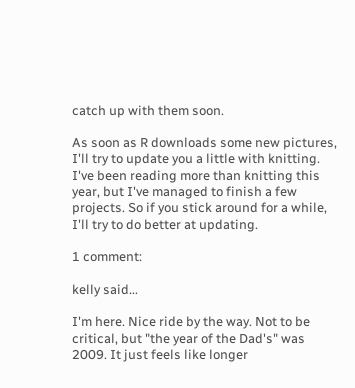catch up with them soon.

As soon as R downloads some new pictures, I'll try to update you a little with knitting. I've been reading more than knitting this year, but I've managed to finish a few projects. So if you stick around for a while, I'll try to do better at updating.

1 comment:

kelly said...

I'm here. Nice ride by the way. Not to be critical, but "the year of the Dad's" was 2009. It just feels like longer